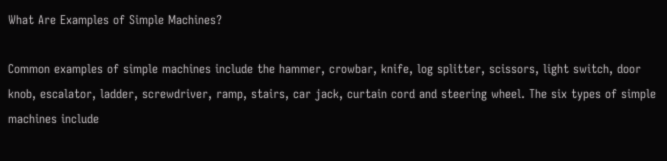What Are Examples of Simple Machines?

Common examples of simple machines include the hammer, crowbar, knife, log splitter, scissors, light switch, door knob, escalator, ladder, screwdriver, ramp, stairs, car jack, curtain cord and steering wheel. The six types of simple machines include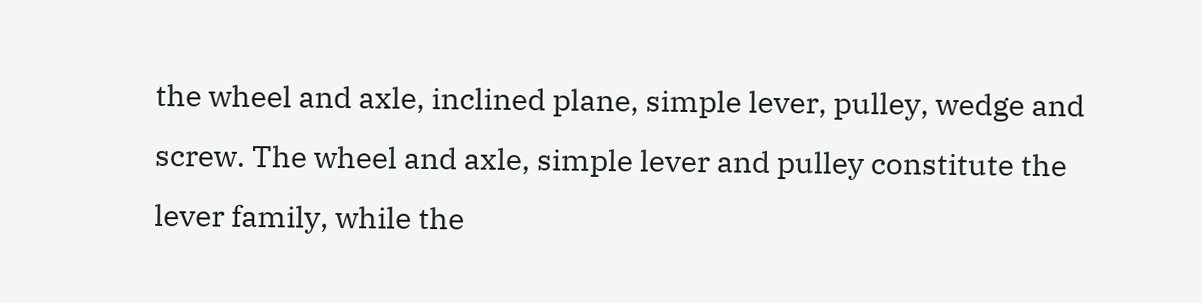the wheel and axle, inclined plane, simple lever, pulley, wedge and screw. The wheel and axle, simple lever and pulley constitute the lever family, while the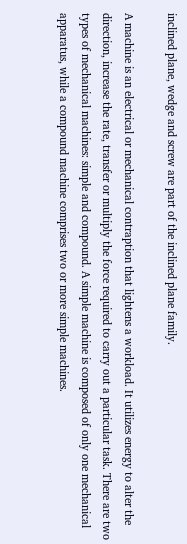inclined plane, wedge and screw are part of the inclined plane family.

A machine is an electrical or mechanical contraption that lightens a workload. It utilizes energy to alter the direction, increase the rate, transfer or multiply the force required to carry out a particular task. There are two types of mechanical machines: simple and compound. A simple machine is composed of only one mechanical apparatus, while a compound machine comprises two or more simple machines.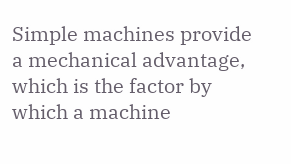Simple machines provide a mechanical advantage, which is the factor by which a machine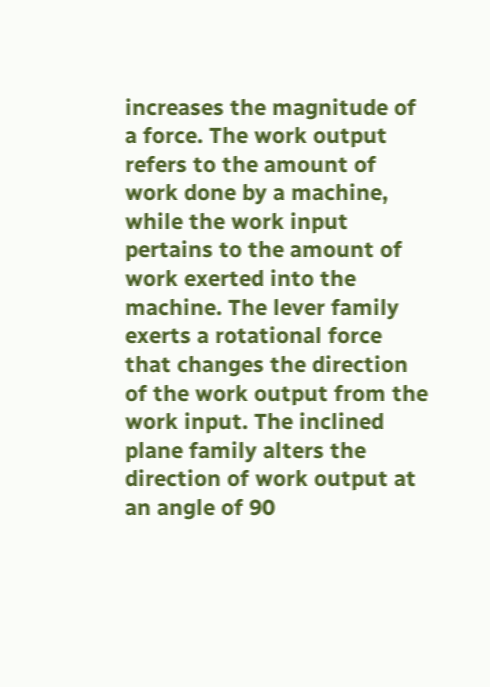increases the magnitude of a force. The work output refers to the amount of work done by a machine, while the work input pertains to the amount of work exerted into the machine. The lever family exerts a rotational force that changes the direction of the work output from the work input. The inclined plane family alters the direction of work output at an angle of 90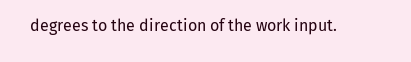degrees to the direction of the work input.